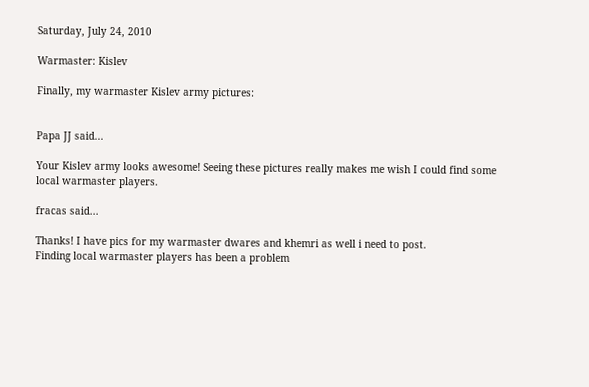Saturday, July 24, 2010

Warmaster: Kislev

Finally, my warmaster Kislev army pictures:


Papa JJ said...

Your Kislev army looks awesome! Seeing these pictures really makes me wish I could find some local warmaster players.

fracas said...

Thanks! I have pics for my warmaster dwares and khemri as well i need to post.
Finding local warmaster players has been a problem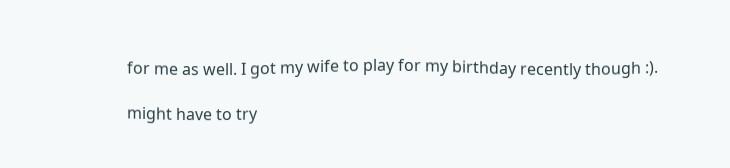for me as well. I got my wife to play for my birthday recently though :).

might have to try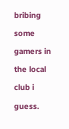bribing some gamers in the local club i guess.